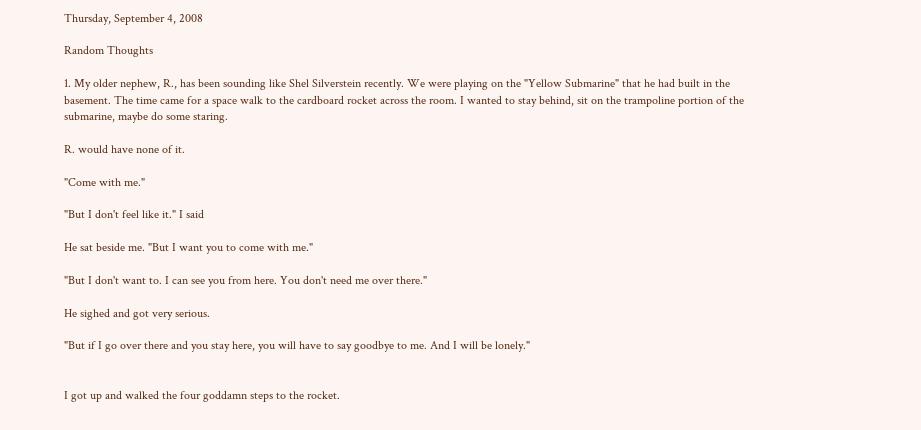Thursday, September 4, 2008

Random Thoughts

1. My older nephew, R., has been sounding like Shel Silverstein recently. We were playing on the "Yellow Submarine" that he had built in the basement. The time came for a space walk to the cardboard rocket across the room. I wanted to stay behind, sit on the trampoline portion of the submarine, maybe do some staring.

R. would have none of it.

"Come with me."

"But I don't feel like it." I said

He sat beside me. "But I want you to come with me."

"But I don't want to. I can see you from here. You don't need me over there."

He sighed and got very serious.

"But if I go over there and you stay here, you will have to say goodbye to me. And I will be lonely."


I got up and walked the four goddamn steps to the rocket.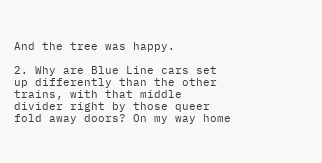And the tree was happy.

2. Why are Blue Line cars set up differently than the other trains, with that middle divider right by those queer fold away doors? On my way home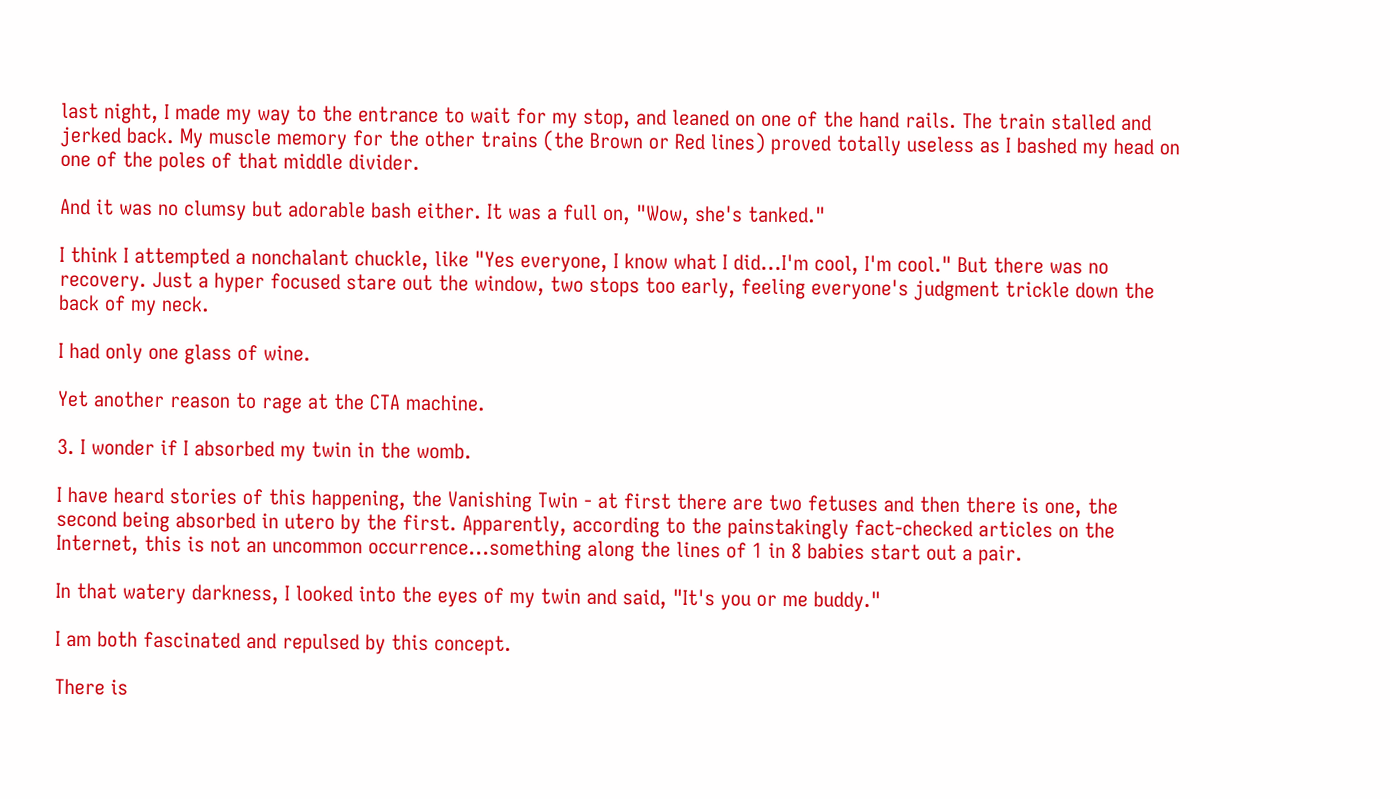last night, I made my way to the entrance to wait for my stop, and leaned on one of the hand rails. The train stalled and jerked back. My muscle memory for the other trains (the Brown or Red lines) proved totally useless as I bashed my head on one of the poles of that middle divider.

And it was no clumsy but adorable bash either. It was a full on, "Wow, she's tanked."

I think I attempted a nonchalant chuckle, like "Yes everyone, I know what I did...I'm cool, I'm cool." But there was no recovery. Just a hyper focused stare out the window, two stops too early, feeling everyone's judgment trickle down the back of my neck.

I had only one glass of wine.

Yet another reason to rage at the CTA machine.

3. I wonder if I absorbed my twin in the womb.

I have heard stories of this happening, the Vanishing Twin - at first there are two fetuses and then there is one, the second being absorbed in utero by the first. Apparently, according to the painstakingly fact-checked articles on the Internet, this is not an uncommon occurrence...something along the lines of 1 in 8 babies start out a pair.

In that watery darkness, I looked into the eyes of my twin and said, "It's you or me buddy."

I am both fascinated and repulsed by this concept.

There is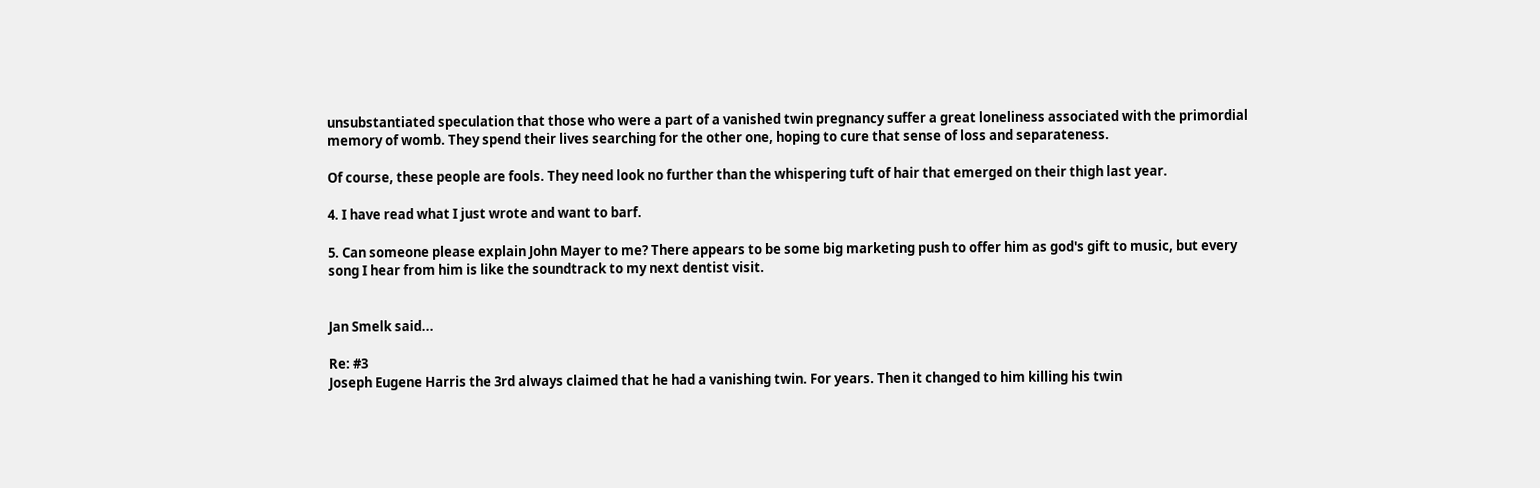unsubstantiated speculation that those who were a part of a vanished twin pregnancy suffer a great loneliness associated with the primordial memory of womb. They spend their lives searching for the other one, hoping to cure that sense of loss and separateness.

Of course, these people are fools. They need look no further than the whispering tuft of hair that emerged on their thigh last year.

4. I have read what I just wrote and want to barf.

5. Can someone please explain John Mayer to me? There appears to be some big marketing push to offer him as god's gift to music, but every song I hear from him is like the soundtrack to my next dentist visit.


Jan Smelk said...

Re: #3
Joseph Eugene Harris the 3rd always claimed that he had a vanishing twin. For years. Then it changed to him killing his twin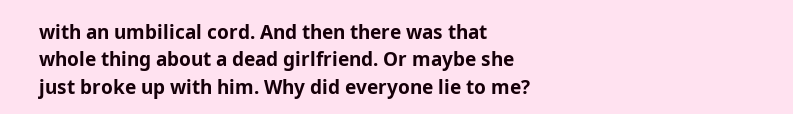with an umbilical cord. And then there was that whole thing about a dead girlfriend. Or maybe she just broke up with him. Why did everyone lie to me?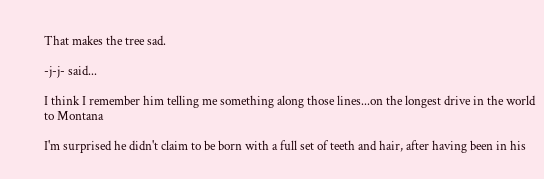That makes the tree sad.

-j-j- said...

I think I remember him telling me something along those lines...on the longest drive in the world to Montana

I'm surprised he didn't claim to be born with a full set of teeth and hair, after having been in his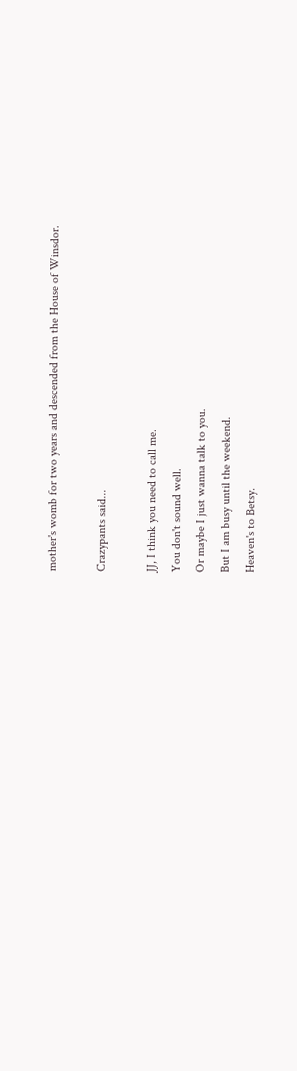mother's womb for two years and descended from the House of Winsdor.

Crazypants said...

JJ, I think you need to call me.
You don't sound well.
Or maybe I just wanna talk to you.
But I am busy until the weekend.
Heaven's to Betsy.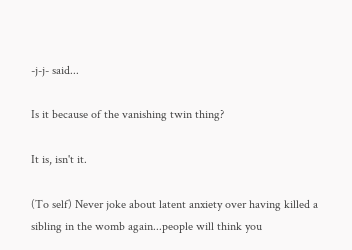-j-j- said...

Is it because of the vanishing twin thing?

It is, isn't it.

(To self) Never joke about latent anxiety over having killed a sibling in the womb again...people will think you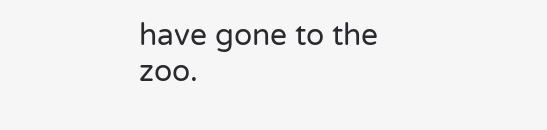have gone to the zoo.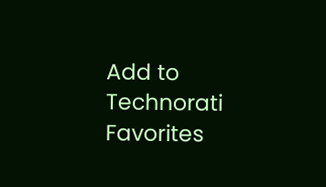Add to Technorati Favorites